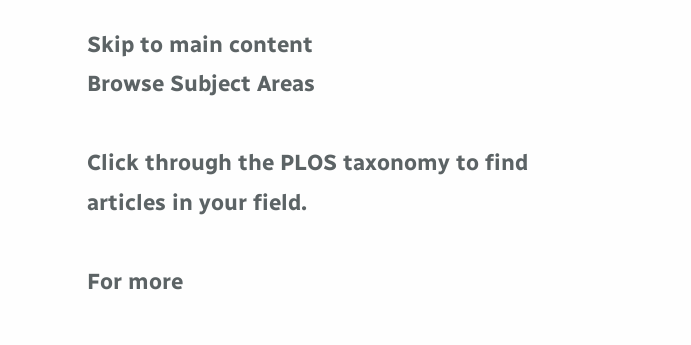Skip to main content
Browse Subject Areas

Click through the PLOS taxonomy to find articles in your field.

For more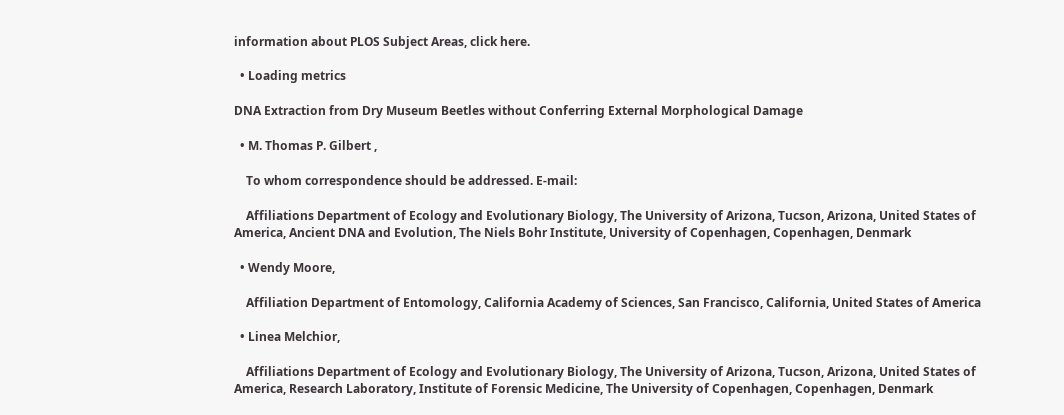information about PLOS Subject Areas, click here.

  • Loading metrics

DNA Extraction from Dry Museum Beetles without Conferring External Morphological Damage

  • M. Thomas P. Gilbert ,

    To whom correspondence should be addressed. E-mail:

    Affiliations Department of Ecology and Evolutionary Biology, The University of Arizona, Tucson, Arizona, United States of America, Ancient DNA and Evolution, The Niels Bohr Institute, University of Copenhagen, Copenhagen, Denmark

  • Wendy Moore,

    Affiliation Department of Entomology, California Academy of Sciences, San Francisco, California, United States of America

  • Linea Melchior,

    Affiliations Department of Ecology and Evolutionary Biology, The University of Arizona, Tucson, Arizona, United States of America, Research Laboratory, Institute of Forensic Medicine, The University of Copenhagen, Copenhagen, Denmark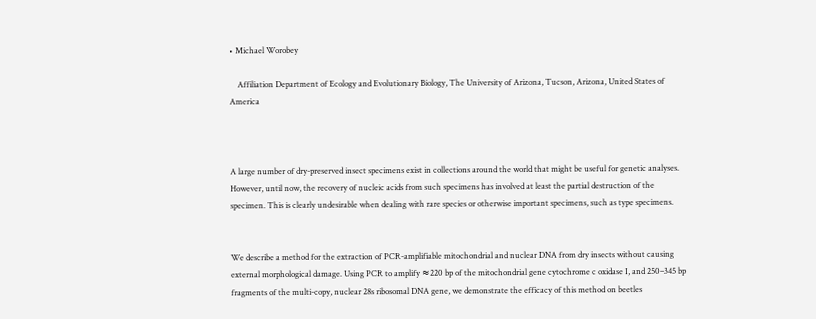• Michael Worobey

    Affiliation Department of Ecology and Evolutionary Biology, The University of Arizona, Tucson, Arizona, United States of America



A large number of dry-preserved insect specimens exist in collections around the world that might be useful for genetic analyses. However, until now, the recovery of nucleic acids from such specimens has involved at least the partial destruction of the specimen. This is clearly undesirable when dealing with rare species or otherwise important specimens, such as type specimens.


We describe a method for the extraction of PCR-amplifiable mitochondrial and nuclear DNA from dry insects without causing external morphological damage. Using PCR to amplify ≈220 bp of the mitochondrial gene cytochrome c oxidase I, and 250–345 bp fragments of the multi-copy, nuclear 28s ribosomal DNA gene, we demonstrate the efficacy of this method on beetles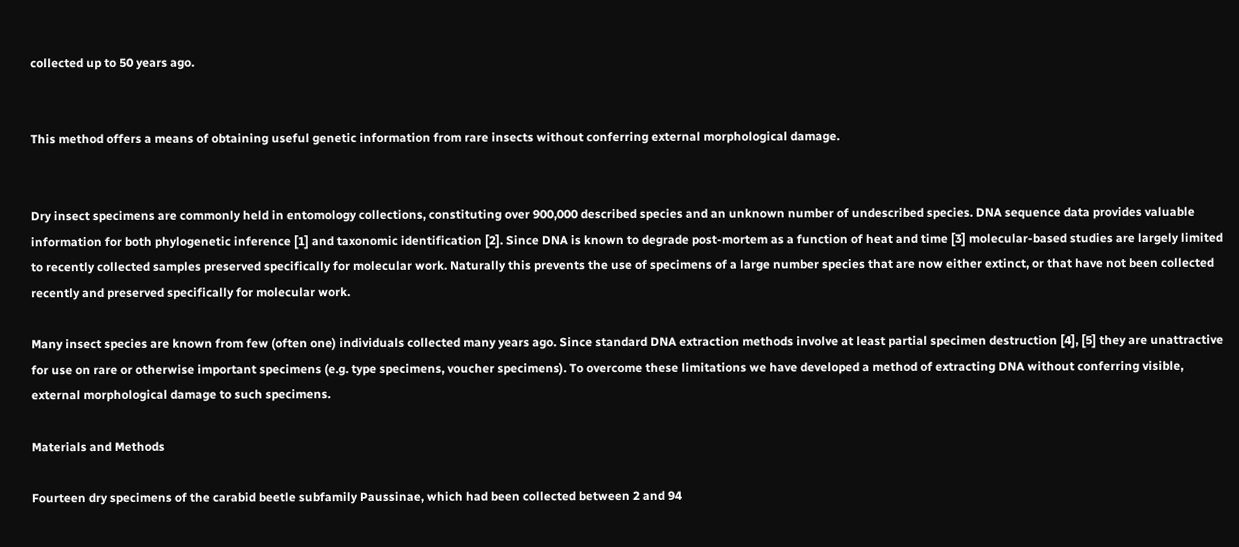collected up to 50 years ago.


This method offers a means of obtaining useful genetic information from rare insects without conferring external morphological damage.


Dry insect specimens are commonly held in entomology collections, constituting over 900,000 described species and an unknown number of undescribed species. DNA sequence data provides valuable information for both phylogenetic inference [1] and taxonomic identification [2]. Since DNA is known to degrade post-mortem as a function of heat and time [3] molecular-based studies are largely limited to recently collected samples preserved specifically for molecular work. Naturally this prevents the use of specimens of a large number species that are now either extinct, or that have not been collected recently and preserved specifically for molecular work.

Many insect species are known from few (often one) individuals collected many years ago. Since standard DNA extraction methods involve at least partial specimen destruction [4], [5] they are unattractive for use on rare or otherwise important specimens (e.g. type specimens, voucher specimens). To overcome these limitations we have developed a method of extracting DNA without conferring visible, external morphological damage to such specimens.

Materials and Methods

Fourteen dry specimens of the carabid beetle subfamily Paussinae, which had been collected between 2 and 94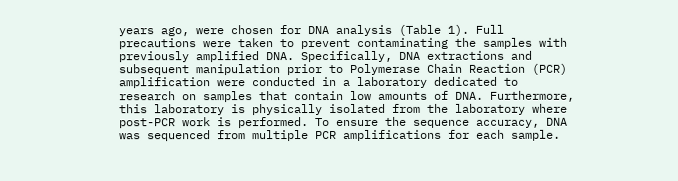years ago, were chosen for DNA analysis (Table 1). Full precautions were taken to prevent contaminating the samples with previously amplified DNA. Specifically, DNA extractions and subsequent manipulation prior to Polymerase Chain Reaction (PCR) amplification were conducted in a laboratory dedicated to research on samples that contain low amounts of DNA. Furthermore, this laboratory is physically isolated from the laboratory where post-PCR work is performed. To ensure the sequence accuracy, DNA was sequenced from multiple PCR amplifications for each sample.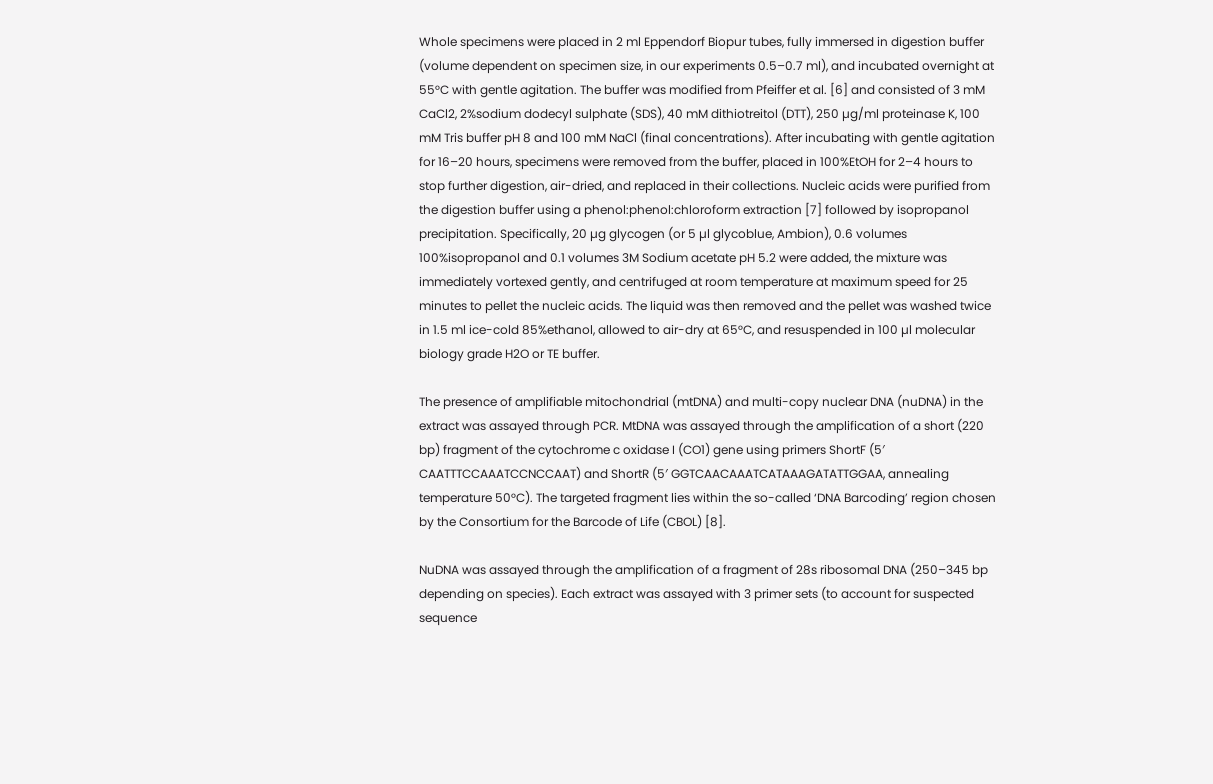Whole specimens were placed in 2 ml Eppendorf Biopur tubes, fully immersed in digestion buffer (volume dependent on specimen size, in our experiments 0.5–0.7 ml), and incubated overnight at 55°C with gentle agitation. The buffer was modified from Pfeiffer et al. [6] and consisted of 3 mM CaCl2, 2%sodium dodecyl sulphate (SDS), 40 mM dithiotreitol (DTT), 250 µg/ml proteinase K, 100 mM Tris buffer pH 8 and 100 mM NaCl (final concentrations). After incubating with gentle agitation for 16–20 hours, specimens were removed from the buffer, placed in 100%EtOH for 2–4 hours to stop further digestion, air-dried, and replaced in their collections. Nucleic acids were purified from the digestion buffer using a phenol:phenol:chloroform extraction [7] followed by isopropanol precipitation. Specifically, 20 µg glycogen (or 5 µl glycoblue, Ambion), 0.6 volumes 100%isopropanol and 0.1 volumes 3M Sodium acetate pH 5.2 were added, the mixture was immediately vortexed gently, and centrifuged at room temperature at maximum speed for 25 minutes to pellet the nucleic acids. The liquid was then removed and the pellet was washed twice in 1.5 ml ice-cold 85%ethanol, allowed to air-dry at 65°C, and resuspended in 100 µl molecular biology grade H2O or TE buffer.

The presence of amplifiable mitochondrial (mtDNA) and multi-copy nuclear DNA (nuDNA) in the extract was assayed through PCR. MtDNA was assayed through the amplification of a short (220 bp) fragment of the cytochrome c oxidase I (CO1) gene using primers ShortF (5′ CAATTTCCAAATCCNCCAAT) and ShortR (5′ GGTCAACAAATCATAAAGATATTGGAA, annealing temperature 50°C). The targeted fragment lies within the so-called ‘DNA Barcoding’ region chosen by the Consortium for the Barcode of Life (CBOL) [8].

NuDNA was assayed through the amplification of a fragment of 28s ribosomal DNA (250–345 bp depending on species). Each extract was assayed with 3 primer sets (to account for suspected sequence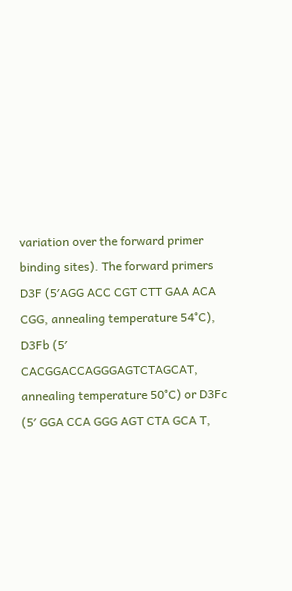variation over the forward primer binding sites). The forward primers D3F (5′AGG ACC CGT CTT GAA ACA CGG, annealing temperature 54°C), D3Fb (5′ CACGGACCAGGGAGTCTAGCAT, annealing temperature 50°C) or D3Fc (5′ GGA CCA GGG AGT CTA GCA T,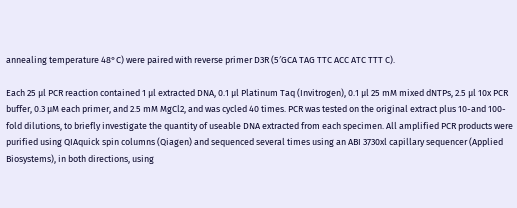annealing temperature 48°C) were paired with reverse primer D3R (5′GCA TAG TTC ACC ATC TTT C).

Each 25 µl PCR reaction contained 1 µl extracted DNA, 0.1 µl Platinum Taq (Invitrogen), 0.1 µl 25 mM mixed dNTPs, 2.5 µl 10x PCR buffer, 0.3 µM each primer, and 2.5 mM MgCl2, and was cycled 40 times. PCR was tested on the original extract plus 10-and 100-fold dilutions, to briefly investigate the quantity of useable DNA extracted from each specimen. All amplified PCR products were purified using QIAquick spin columns (Qiagen) and sequenced several times using an ABI 3730xl capillary sequencer (Applied Biosystems), in both directions, using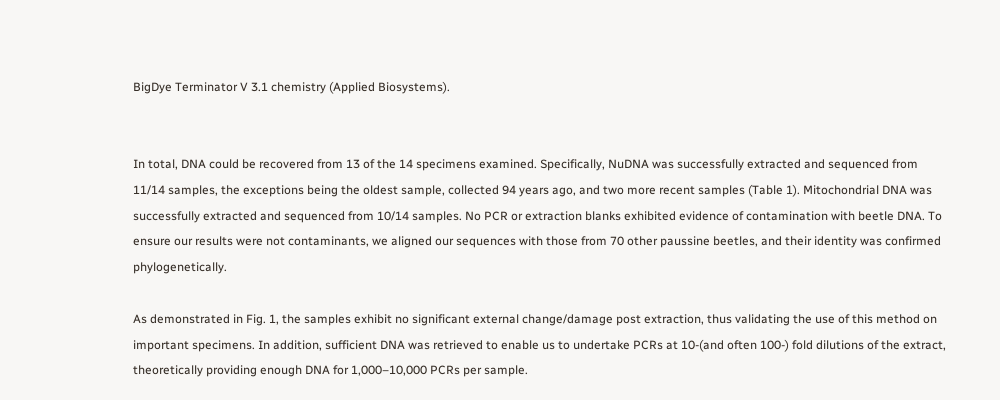BigDye Terminator V 3.1 chemistry (Applied Biosystems).


In total, DNA could be recovered from 13 of the 14 specimens examined. Specifically, NuDNA was successfully extracted and sequenced from 11/14 samples, the exceptions being the oldest sample, collected 94 years ago, and two more recent samples (Table 1). Mitochondrial DNA was successfully extracted and sequenced from 10/14 samples. No PCR or extraction blanks exhibited evidence of contamination with beetle DNA. To ensure our results were not contaminants, we aligned our sequences with those from 70 other paussine beetles, and their identity was confirmed phylogenetically.

As demonstrated in Fig. 1, the samples exhibit no significant external change/damage post extraction, thus validating the use of this method on important specimens. In addition, sufficient DNA was retrieved to enable us to undertake PCRs at 10-(and often 100-) fold dilutions of the extract, theoretically providing enough DNA for 1,000–10,000 PCRs per sample.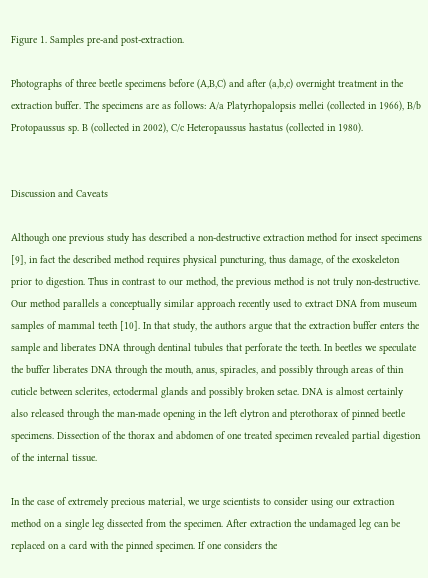Figure 1. Samples pre-and post-extraction.

Photographs of three beetle specimens before (A,B,C) and after (a,b,c) overnight treatment in the extraction buffer. The specimens are as follows: A/a Platyrhopalopsis mellei (collected in 1966), B/b Protopaussus sp. B (collected in 2002), C/c Heteropaussus hastatus (collected in 1980).


Discussion and Caveats

Although one previous study has described a non-destructive extraction method for insect specimens [9], in fact the described method requires physical puncturing, thus damage, of the exoskeleton prior to digestion. Thus in contrast to our method, the previous method is not truly non-destructive. Our method parallels a conceptually similar approach recently used to extract DNA from museum samples of mammal teeth [10]. In that study, the authors argue that the extraction buffer enters the sample and liberates DNA through dentinal tubules that perforate the teeth. In beetles we speculate the buffer liberates DNA through the mouth, anus, spiracles, and possibly through areas of thin cuticle between sclerites, ectodermal glands and possibly broken setae. DNA is almost certainly also released through the man-made opening in the left elytron and pterothorax of pinned beetle specimens. Dissection of the thorax and abdomen of one treated specimen revealed partial digestion of the internal tissue.

In the case of extremely precious material, we urge scientists to consider using our extraction method on a single leg dissected from the specimen. After extraction the undamaged leg can be replaced on a card with the pinned specimen. If one considers the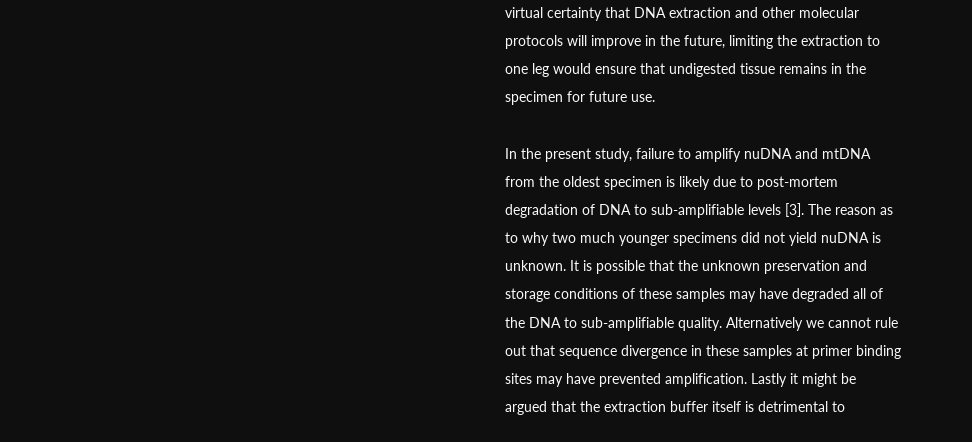virtual certainty that DNA extraction and other molecular protocols will improve in the future, limiting the extraction to one leg would ensure that undigested tissue remains in the specimen for future use.

In the present study, failure to amplify nuDNA and mtDNA from the oldest specimen is likely due to post-mortem degradation of DNA to sub-amplifiable levels [3]. The reason as to why two much younger specimens did not yield nuDNA is unknown. It is possible that the unknown preservation and storage conditions of these samples may have degraded all of the DNA to sub-amplifiable quality. Alternatively we cannot rule out that sequence divergence in these samples at primer binding sites may have prevented amplification. Lastly it might be argued that the extraction buffer itself is detrimental to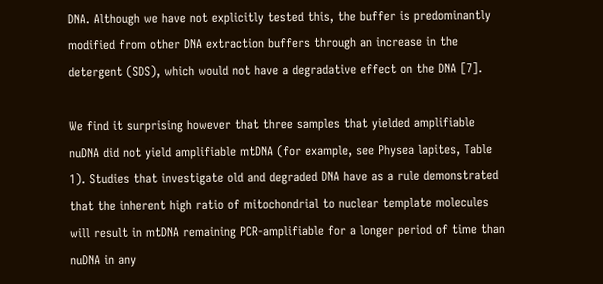DNA. Although we have not explicitly tested this, the buffer is predominantly modified from other DNA extraction buffers through an increase in the detergent (SDS), which would not have a degradative effect on the DNA [7].

We find it surprising however that three samples that yielded amplifiable nuDNA did not yield amplifiable mtDNA (for example, see Physea lapites, Table 1). Studies that investigate old and degraded DNA have as a rule demonstrated that the inherent high ratio of mitochondrial to nuclear template molecules will result in mtDNA remaining PCR-amplifiable for a longer period of time than nuDNA in any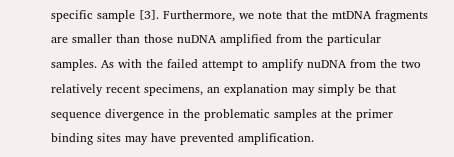specific sample [3]. Furthermore, we note that the mtDNA fragments are smaller than those nuDNA amplified from the particular samples. As with the failed attempt to amplify nuDNA from the two relatively recent specimens, an explanation may simply be that sequence divergence in the problematic samples at the primer binding sites may have prevented amplification.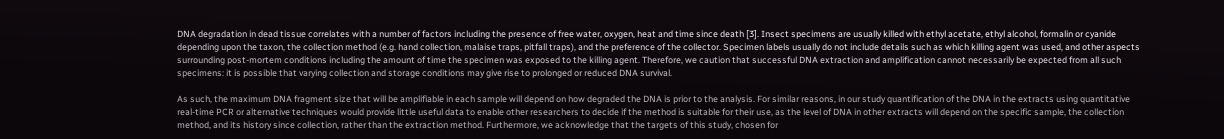DNA degradation in dead tissue correlates with a number of factors including the presence of free water, oxygen, heat and time since death [3]. Insect specimens are usually killed with ethyl acetate, ethyl alcohol, formalin or cyanide depending upon the taxon, the collection method (e.g. hand collection, malaise traps, pitfall traps), and the preference of the collector. Specimen labels usually do not include details such as which killing agent was used, and other aspects surrounding post-mortem conditions including the amount of time the specimen was exposed to the killing agent. Therefore, we caution that successful DNA extraction and amplification cannot necessarily be expected from all such specimens: it is possible that varying collection and storage conditions may give rise to prolonged or reduced DNA survival.

As such, the maximum DNA fragment size that will be amplifiable in each sample will depend on how degraded the DNA is prior to the analysis. For similar reasons, in our study quantification of the DNA in the extracts using quantitative real-time PCR or alternative techniques would provide little useful data to enable other researchers to decide if the method is suitable for their use, as the level of DNA in other extracts will depend on the specific sample, the collection method, and its history since collection, rather than the extraction method. Furthermore, we acknowledge that the targets of this study, chosen for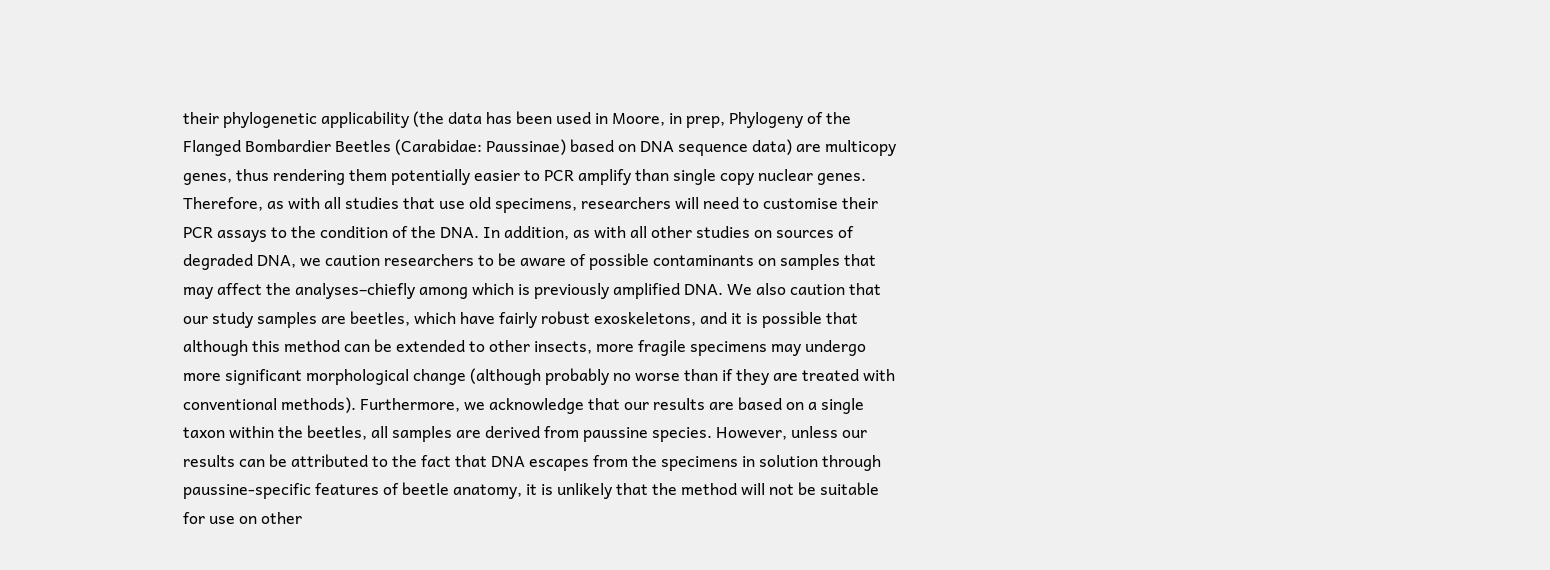their phylogenetic applicability (the data has been used in Moore, in prep, Phylogeny of the Flanged Bombardier Beetles (Carabidae: Paussinae) based on DNA sequence data) are multicopy genes, thus rendering them potentially easier to PCR amplify than single copy nuclear genes. Therefore, as with all studies that use old specimens, researchers will need to customise their PCR assays to the condition of the DNA. In addition, as with all other studies on sources of degraded DNA, we caution researchers to be aware of possible contaminants on samples that may affect the analyses–chiefly among which is previously amplified DNA. We also caution that our study samples are beetles, which have fairly robust exoskeletons, and it is possible that although this method can be extended to other insects, more fragile specimens may undergo more significant morphological change (although probably no worse than if they are treated with conventional methods). Furthermore, we acknowledge that our results are based on a single taxon within the beetles, all samples are derived from paussine species. However, unless our results can be attributed to the fact that DNA escapes from the specimens in solution through paussine-specific features of beetle anatomy, it is unlikely that the method will not be suitable for use on other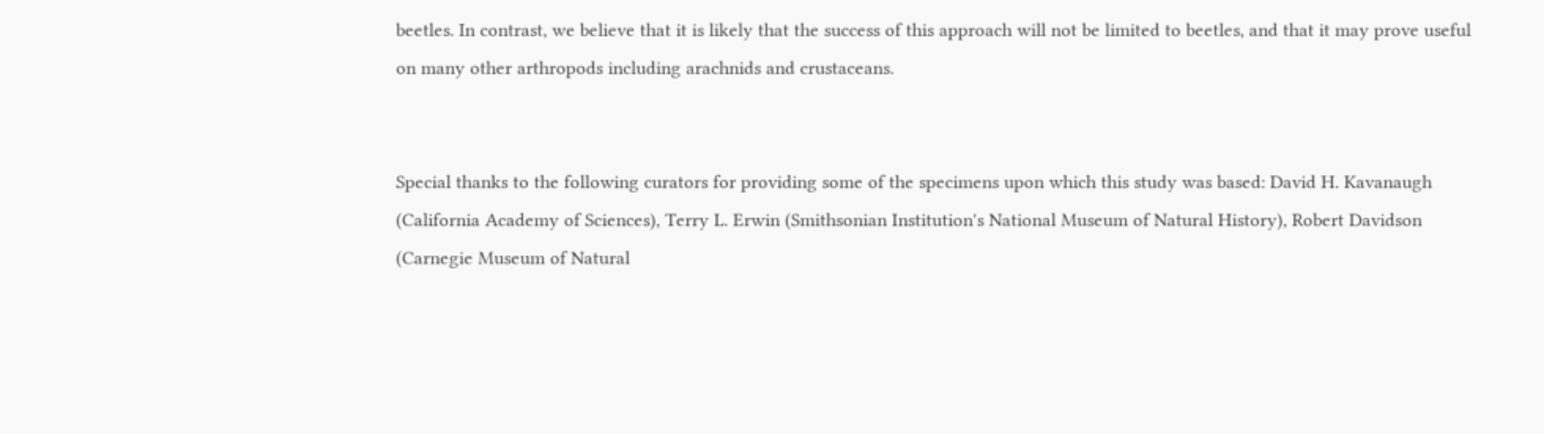beetles. In contrast, we believe that it is likely that the success of this approach will not be limited to beetles, and that it may prove useful on many other arthropods including arachnids and crustaceans.


Special thanks to the following curators for providing some of the specimens upon which this study was based: David H. Kavanaugh (California Academy of Sciences), Terry L. Erwin (Smithsonian Institution's National Museum of Natural History), Robert Davidson (Carnegie Museum of Natural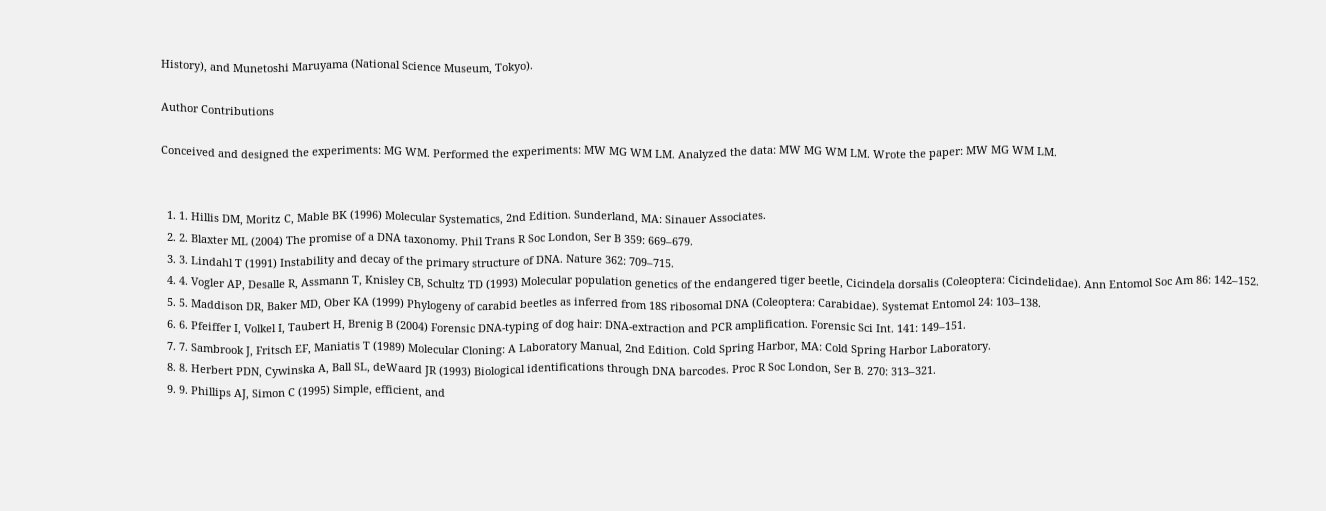History), and Munetoshi Maruyama (National Science Museum, Tokyo).

Author Contributions

Conceived and designed the experiments: MG WM. Performed the experiments: MW MG WM LM. Analyzed the data: MW MG WM LM. Wrote the paper: MW MG WM LM.


  1. 1. Hillis DM, Moritz C, Mable BK (1996) Molecular Systematics, 2nd Edition. Sunderland, MA: Sinauer Associates.
  2. 2. Blaxter ML (2004) The promise of a DNA taxonomy. Phil Trans R Soc London, Ser B 359: 669–679.
  3. 3. Lindahl T (1991) Instability and decay of the primary structure of DNA. Nature 362: 709–715.
  4. 4. Vogler AP, Desalle R, Assmann T, Knisley CB, Schultz TD (1993) Molecular population genetics of the endangered tiger beetle, Cicindela dorsalis (Coleoptera: Cicindelidae). Ann Entomol Soc Am 86: 142–152.
  5. 5. Maddison DR, Baker MD, Ober KA (1999) Phylogeny of carabid beetles as inferred from 18S ribosomal DNA (Coleoptera: Carabidae). Systemat Entomol 24: 103–138.
  6. 6. Pfeiffer I, Volkel I, Taubert H, Brenig B (2004) Forensic DNA-typing of dog hair: DNA-extraction and PCR amplification. Forensic Sci Int. 141: 149–151.
  7. 7. Sambrook J, Fritsch EF, Maniatis T (1989) Molecular Cloning: A Laboratory Manual, 2nd Edition. Cold Spring Harbor, MA: Cold Spring Harbor Laboratory.
  8. 8. Herbert PDN, Cywinska A, Ball SL, deWaard JR (1993) Biological identifications through DNA barcodes. Proc R Soc London, Ser B. 270: 313–321.
  9. 9. Phillips AJ, Simon C (1995) Simple, efficient, and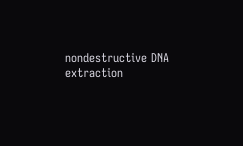nondestructive DNA extraction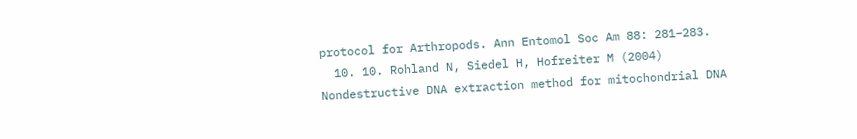protocol for Arthropods. Ann Entomol Soc Am 88: 281–283.
  10. 10. Rohland N, Siedel H, Hofreiter M (2004) Nondestructive DNA extraction method for mitochondrial DNA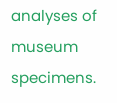analyses of museum specimens.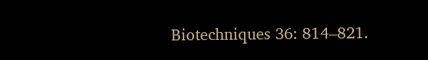Biotechniques 36: 814–821.